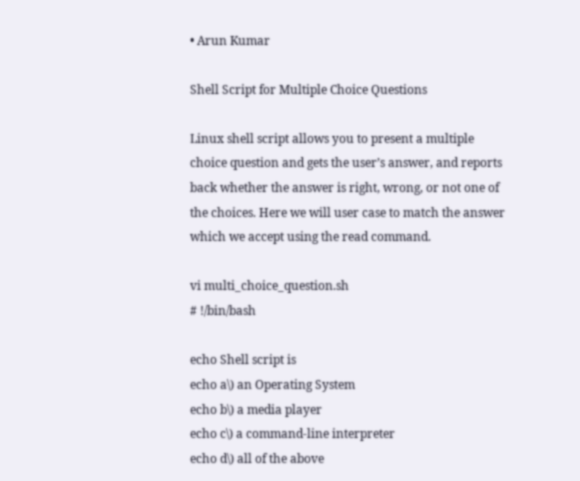• Arun Kumar

Shell Script for Multiple Choice Questions

Linux shell script allows you to present a multiple choice question and gets the user’s answer, and reports back whether the answer is right, wrong, or not one of the choices. Here we will user case to match the answer which we accept using the read command.

vi multi_choice_question.sh
# !/bin/bash

echo Shell script is
echo a\) an Operating System
echo b\) a media player
echo c\) a command-line interpreter
echo d\) all of the above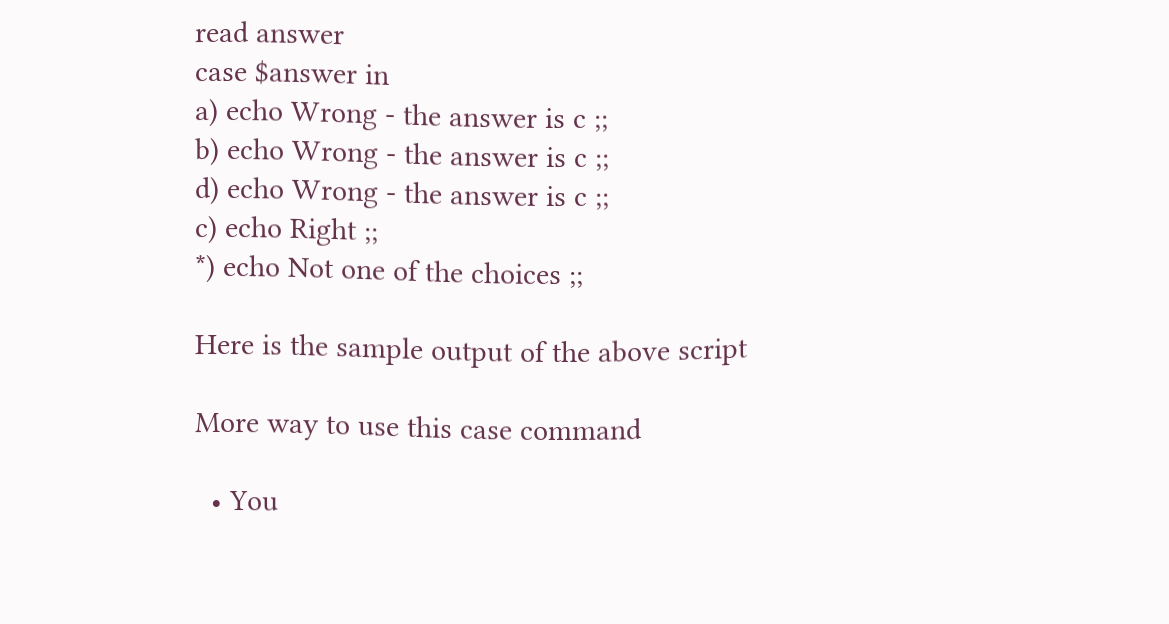read answer
case $answer in
a) echo Wrong - the answer is c ;;
b) echo Wrong - the answer is c ;;
d) echo Wrong - the answer is c ;;
c) echo Right ;;
*) echo Not one of the choices ;;

Here is the sample output of the above script

More way to use this case command

  • You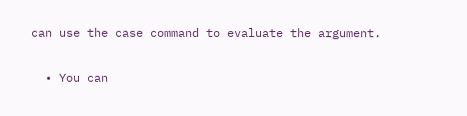can use the case command to evaluate the argument.

  • You can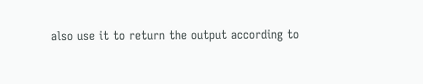also use it to return the output according to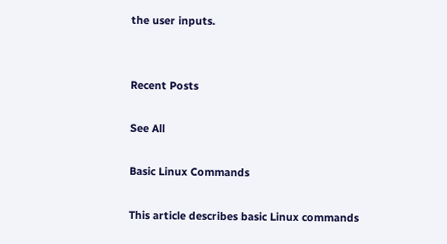the user inputs.


Recent Posts

See All

Basic Linux Commands

This article describes basic Linux commands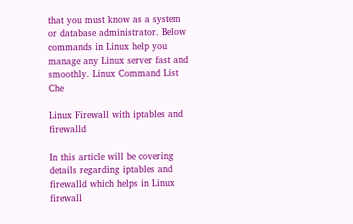that you must know as a system or database administrator. Below commands in Linux help you manage any Linux server fast and smoothly. Linux Command List Che

Linux Firewall with iptables and firewalld

In this article will be covering details regarding iptables and firewalld which helps in Linux firewall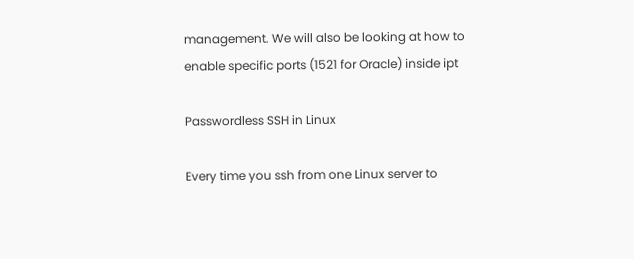management. We will also be looking at how to enable specific ports (1521 for Oracle) inside ipt

Passwordless SSH in Linux

Every time you ssh from one Linux server to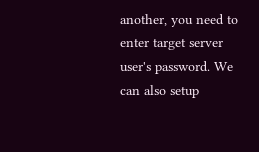another, you need to enter target server user's password. We can also setup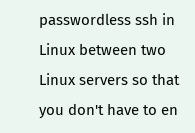passwordless ssh in Linux between two Linux servers so that you don't have to en